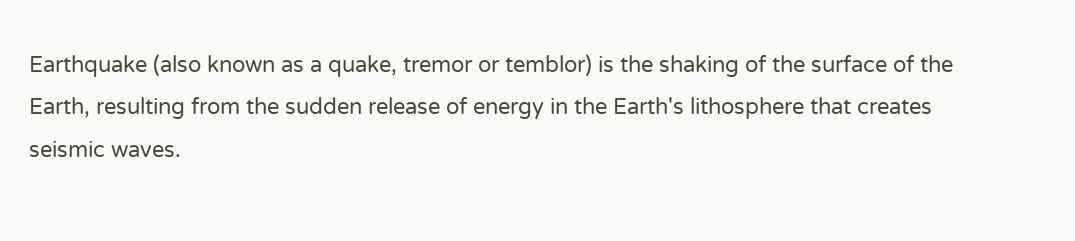Earthquake (also known as a quake, tremor or temblor) is the shaking of the surface of the Earth, resulting from the sudden release of energy in the Earth's lithosphere that creates seismic waves.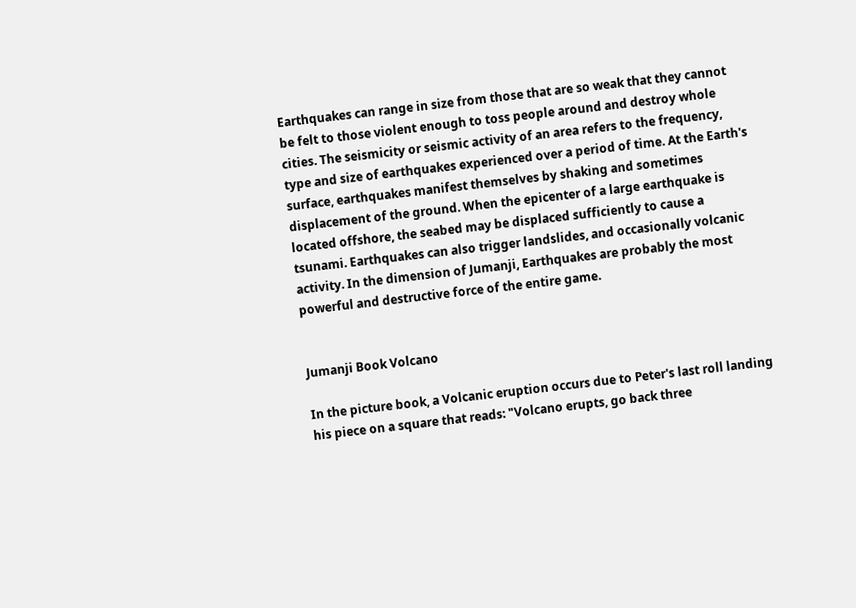Earthquakes can range in size from those that are so weak that they cannot be felt to those violent enough to toss people around and destroy whole cities. The seismicity or seismic activity of an area refers to the frequency, type and size of earthquakes experienced over a period of time. At the Earth's surface, earthquakes manifest themselves by shaking and sometimes displacement of the ground. When the epicenter of a large earthquake is located offshore, the seabed may be displaced sufficiently to cause a tsunami. Earthquakes can also trigger landslides, and occasionally volcanic activity. In the dimension of Jumanji, Earthquakes are probably the most powerful and destructive force of the entire game.


Jumanji Book Volcano

In the picture book, a Volcanic eruption occurs due to Peter's last roll landing his piece on a square that reads: "Volcano erupts, go back three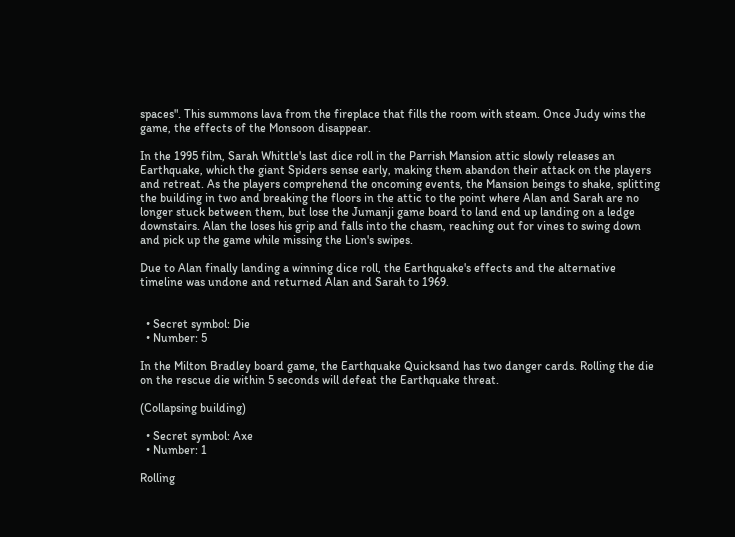spaces". This summons lava from the fireplace that fills the room with steam. Once Judy wins the game, the effects of the Monsoon disappear.

In the 1995 film, Sarah Whittle's last dice roll in the Parrish Mansion attic slowly releases an Earthquake, which the giant Spiders sense early, making them abandon their attack on the players and retreat. As the players comprehend the oncoming events, the Mansion beings to shake, splitting the building in two and breaking the floors in the attic to the point where Alan and Sarah are no longer stuck between them, but lose the Jumanji game board to land end up landing on a ledge downstairs. Alan the loses his grip and falls into the chasm, reaching out for vines to swing down and pick up the game while missing the Lion's swipes.

Due to Alan finally landing a winning dice roll, the Earthquake's effects and the alternative timeline was undone and returned Alan and Sarah to 1969.


  • Secret symbol: Die
  • Number: 5

In the Milton Bradley board game, the Earthquake Quicksand has two danger cards. Rolling the die on the rescue die within 5 seconds will defeat the Earthquake threat.

(Collapsing building)

  • Secret symbol: Axe
  • Number: 1

Rolling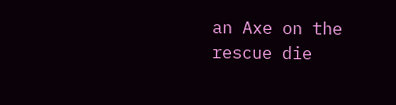an Axe on the rescue die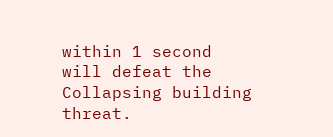within 1 second will defeat the Collapsing building threat.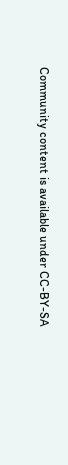Community content is available under CC-BY-SA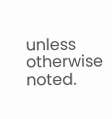unless otherwise noted.